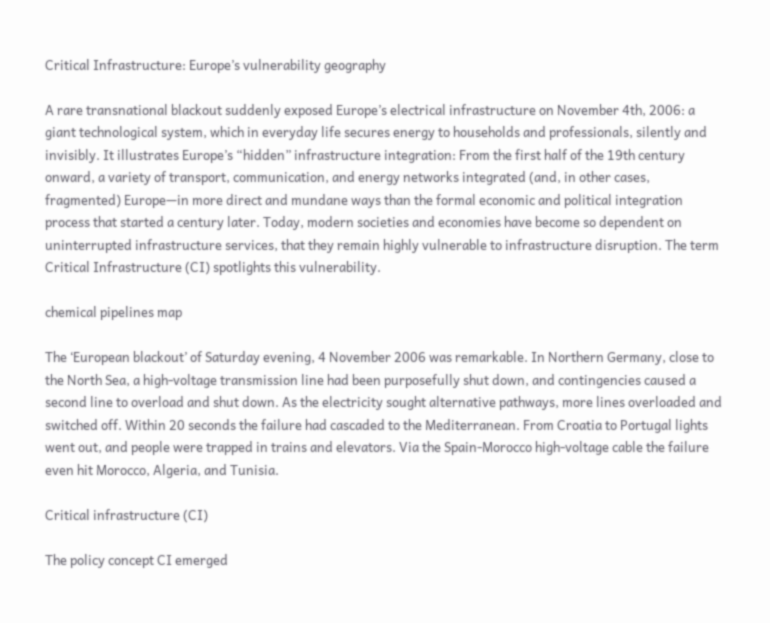Critical Infrastructure: Europe’s vulnerability geography

A rare transnational blackout suddenly exposed Europe’s electrical infrastructure on November 4th, 2006: a giant technological system, which in everyday life secures energy to households and professionals, silently and invisibly. It illustrates Europe’s “hidden” infrastructure integration: From the first half of the 19th century onward, a variety of transport, communication, and energy networks integrated (and, in other cases, fragmented) Europe—in more direct and mundane ways than the formal economic and political integration process that started a century later. Today, modern societies and economies have become so dependent on uninterrupted infrastructure services, that they remain highly vulnerable to infrastructure disruption. The term Critical Infrastructure (CI) spotlights this vulnerability.

chemical pipelines map

The ‘European blackout’ of Saturday evening, 4 November 2006 was remarkable. In Northern Germany, close to the North Sea, a high-voltage transmission line had been purposefully shut down, and contingencies caused a second line to overload and shut down. As the electricity sought alternative pathways, more lines overloaded and switched off. Within 20 seconds the failure had cascaded to the Mediterranean. From Croatia to Portugal lights went out, and people were trapped in trains and elevators. Via the Spain-Morocco high-voltage cable the failure even hit Morocco, Algeria, and Tunisia.

Critical infrastructure (CI)

The policy concept CI emerged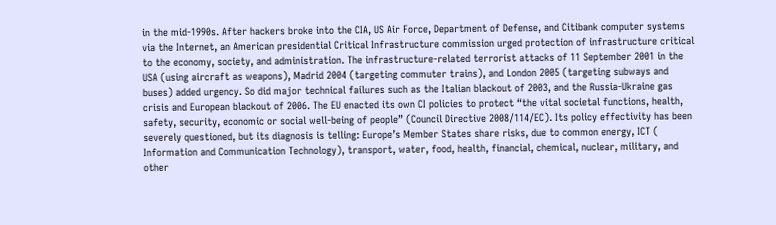in the mid-1990s. After hackers broke into the CIA, US Air Force, Department of Defense, and Citibank computer systems via the Internet, an American presidential Critical Infrastructure commission urged protection of infrastructure critical to the economy, society, and administration. The infrastructure-related terrorist attacks of 11 September 2001 in the USA (using aircraft as weapons), Madrid 2004 (targeting commuter trains), and London 2005 (targeting subways and buses) added urgency. So did major technical failures such as the Italian blackout of 2003, and the Russia-Ukraine gas crisis and European blackout of 2006. The EU enacted its own CI policies to protect “the vital societal functions, health, safety, security, economic or social well-being of people” (Council Directive 2008/114/EC). Its policy effectivity has been severely questioned, but its diagnosis is telling: Europe’s Member States share risks, due to common energy, ICT ( Information and Communication Technology), transport, water, food, health, financial, chemical, nuclear, military, and other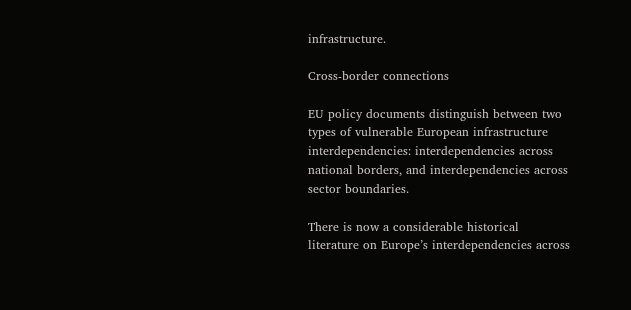infrastructure.

Cross-border connections

EU policy documents distinguish between two types of vulnerable European infrastructure interdependencies: interdependencies across national borders, and interdependencies across sector boundaries.

There is now a considerable historical literature on Europe’s interdependencies across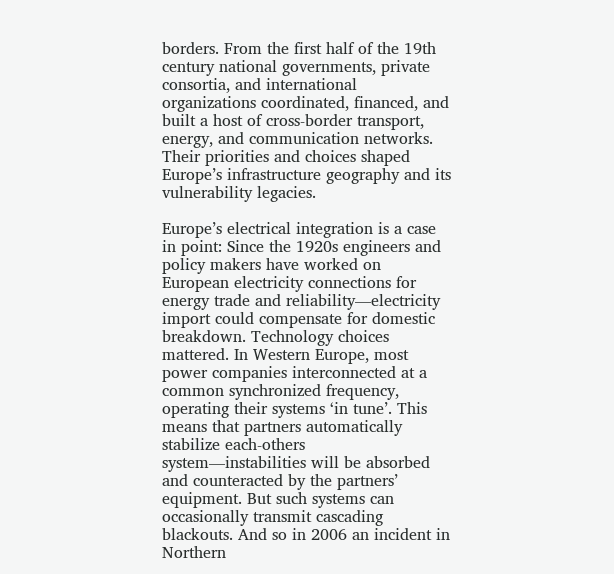borders. From the first half of the 19th century national governments, private consortia, and international organizations coordinated, financed, and built a host of cross-border transport, energy, and communication networks. Their priorities and choices shaped Europe’s infrastructure geography and its vulnerability legacies.

Europe’s electrical integration is a case in point: Since the 1920s engineers and policy makers have worked on European electricity connections for energy trade and reliability—electricity import could compensate for domestic breakdown. Technology choices mattered. In Western Europe, most power companies interconnected at a common synchronized frequency, operating their systems ‘in tune’. This means that partners automatically stabilize each-others system—instabilities will be absorbed and counteracted by the partners’ equipment. But such systems can occasionally transmit cascading blackouts. And so in 2006 an incident in Northern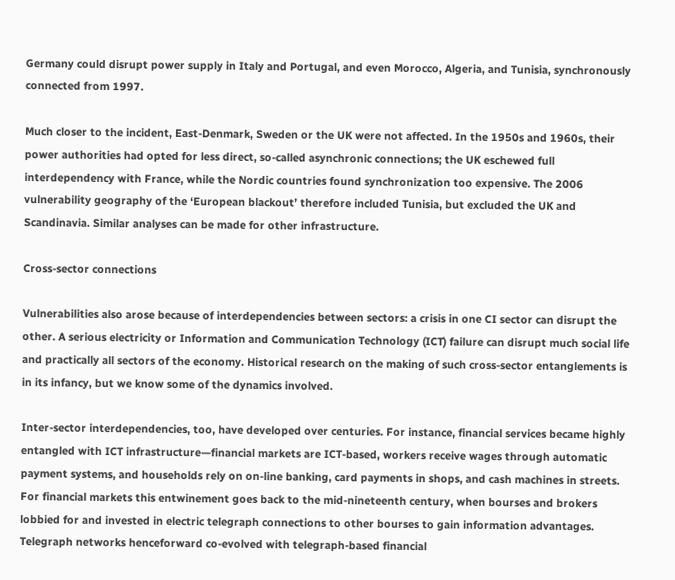Germany could disrupt power supply in Italy and Portugal, and even Morocco, Algeria, and Tunisia, synchronously connected from 1997.

Much closer to the incident, East-Denmark, Sweden or the UK were not affected. In the 1950s and 1960s, their power authorities had opted for less direct, so-called asynchronic connections; the UK eschewed full interdependency with France, while the Nordic countries found synchronization too expensive. The 2006 vulnerability geography of the ‘European blackout’ therefore included Tunisia, but excluded the UK and Scandinavia. Similar analyses can be made for other infrastructure.

Cross-sector connections

Vulnerabilities also arose because of interdependencies between sectors: a crisis in one CI sector can disrupt the other. A serious electricity or Information and Communication Technology (ICT) failure can disrupt much social life and practically all sectors of the economy. Historical research on the making of such cross-sector entanglements is in its infancy, but we know some of the dynamics involved.

Inter-sector interdependencies, too, have developed over centuries. For instance, financial services became highly entangled with ICT infrastructure—financial markets are ICT-based, workers receive wages through automatic payment systems, and households rely on on-line banking, card payments in shops, and cash machines in streets. For financial markets this entwinement goes back to the mid-nineteenth century, when bourses and brokers lobbied for and invested in electric telegraph connections to other bourses to gain information advantages. Telegraph networks henceforward co-evolved with telegraph-based financial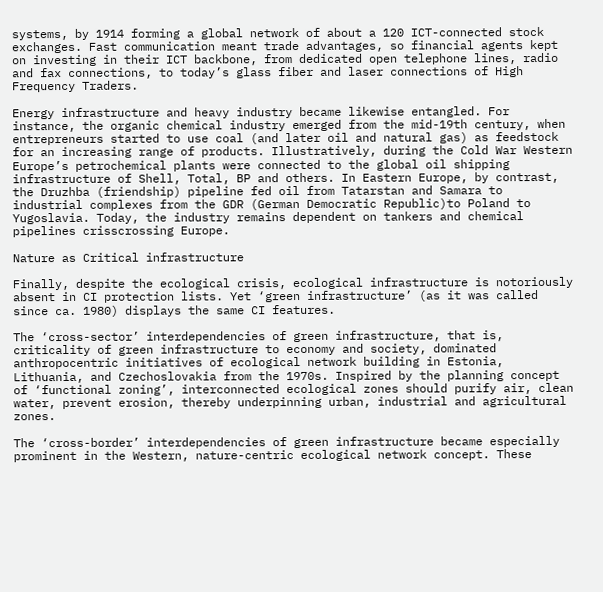systems, by 1914 forming a global network of about a 120 ICT-connected stock exchanges. Fast communication meant trade advantages, so financial agents kept on investing in their ICT backbone, from dedicated open telephone lines, radio and fax connections, to today’s glass fiber and laser connections of High Frequency Traders.

Energy infrastructure and heavy industry became likewise entangled. For instance, the organic chemical industry emerged from the mid-19th century, when entrepreneurs started to use coal (and later oil and natural gas) as feedstock for an increasing range of products. Illustratively, during the Cold War Western Europe’s petrochemical plants were connected to the global oil shipping infrastructure of Shell, Total, BP and others. In Eastern Europe, by contrast, the Druzhba (friendship) pipeline fed oil from Tatarstan and Samara to industrial complexes from the GDR (German Democratic Republic)to Poland to Yugoslavia. Today, the industry remains dependent on tankers and chemical pipelines crisscrossing Europe.

Nature as Critical infrastructure

Finally, despite the ecological crisis, ecological infrastructure is notoriously absent in CI protection lists. Yet ‘green infrastructure’ (as it was called since ca. 1980) displays the same CI features.

The ‘cross-sector’ interdependencies of green infrastructure, that is, criticality of green infrastructure to economy and society, dominated anthropocentric initiatives of ecological network building in Estonia, Lithuania, and Czechoslovakia from the 1970s. Inspired by the planning concept of ‘functional zoning’, interconnected ecological zones should purify air, clean water, prevent erosion, thereby underpinning urban, industrial and agricultural zones.

The ‘cross-border’ interdependencies of green infrastructure became especially prominent in the Western, nature-centric ecological network concept. These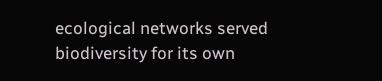ecological networks served biodiversity for its own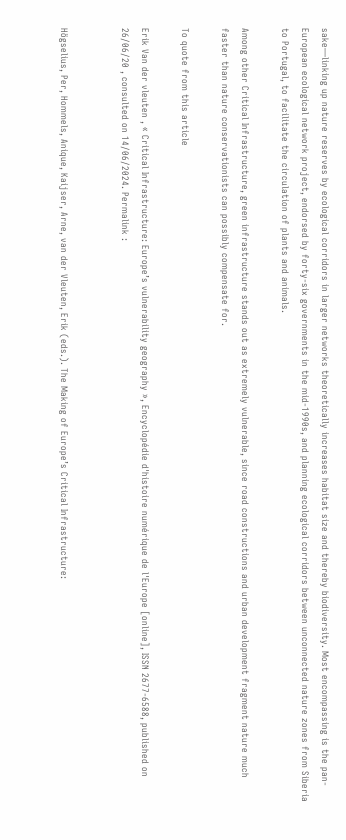sake—linking up nature reserves by ecological corridors in larger networks theoretically increases habitat size and thereby biodiversity. Most encompassing is the pan-European ecological network project, endorsed by forty-six governments in the mid-1990s, and planning ecological corridors between unconnected nature zones from Siberia to Portugal, to facilitate the circulation of plants and animals.

Among other Critical Infrastructure, green infrastructure stands out as extremely vulnerable, since road constructions and urban development fragment nature much faster than nature conservationists can possibly compensate for.

To quote from this article

Erik Van der vleuten , « Critical Infrastructure: Europe’s vulnerability geography », Encyclopédie d'histoire numérique de l'Europe [online], ISSN 2677-6588, published on 26/06/20 , consulted on 14/06/2024. Permalink :


Högselius, Per, Hommels, Anique, Kaijser, Arne, van der Vleuten, Erik (eds.). The Making of Europe’s Critical Infrastructure: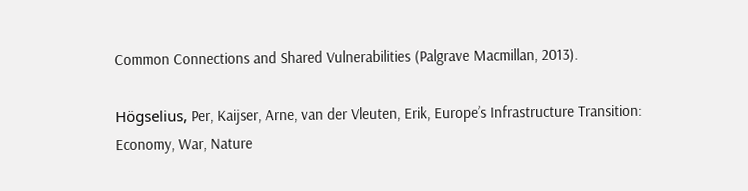Common Connections and Shared Vulnerabilities (Palgrave Macmillan, 2013).

Högselius, Per, Kaijser, Arne, van der Vleuten, Erik, Europe’s Infrastructure Transition: Economy, War, Nature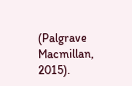(Palgrave Macmillan, 2015).